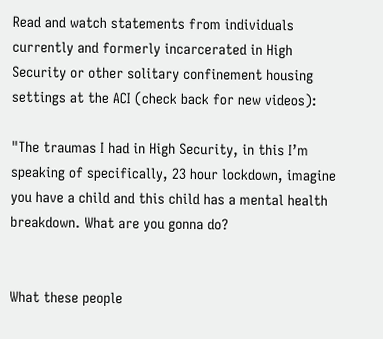Read and watch statements from individuals currently and formerly incarcerated in High Security or other solitary confinement housing settings at the ACI (check back for new videos):

"The traumas I had in High Security, in this I’m speaking of specifically, 23 hour lockdown, imagine you have a child and this child has a mental health breakdown. What are you gonna do?


What these people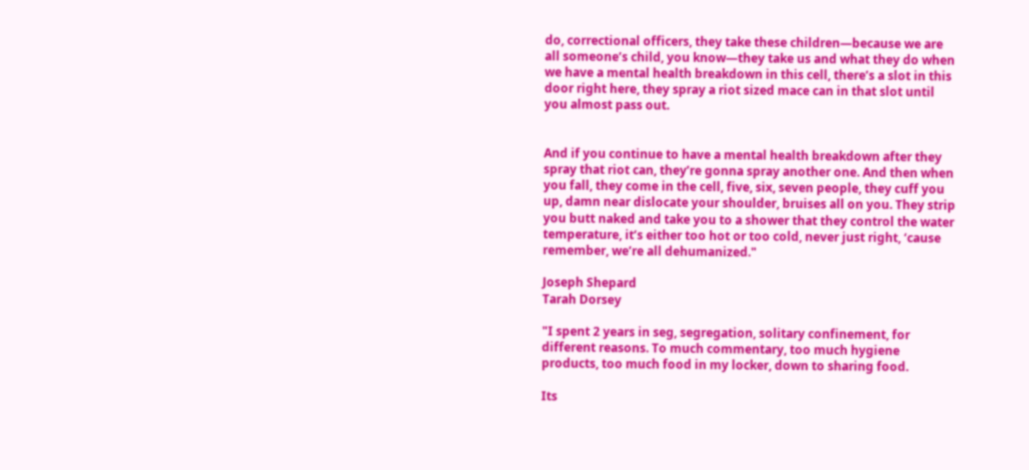do, correctional officers, they take these children—because we are all someone’s child, you know—they take us and what they do when we have a mental health breakdown in this cell, there’s a slot in this door right here, they spray a riot sized mace can in that slot until you almost pass out.


And if you continue to have a mental health breakdown after they spray that riot can, they’re gonna spray another one. And then when you fall, they come in the cell, five, six, seven people, they cuff you up, damn near dislocate your shoulder, bruises all on you. They strip you butt naked and take you to a shower that they control the water temperature, it’s either too hot or too cold, never just right, ‘cause remember, we’re all dehumanized."

Joseph Shepard
Tarah Dorsey

"I spent 2 years in seg, segregation, solitary confinement, for different reasons. To much commentary, too much hygiene products, too much food in my locker, down to sharing food.

Its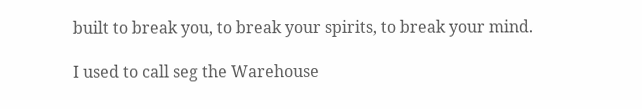built to break you, to break your spirits, to break your mind.

I used to call seg the Warehouse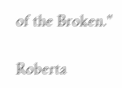of the Broken."

Roberta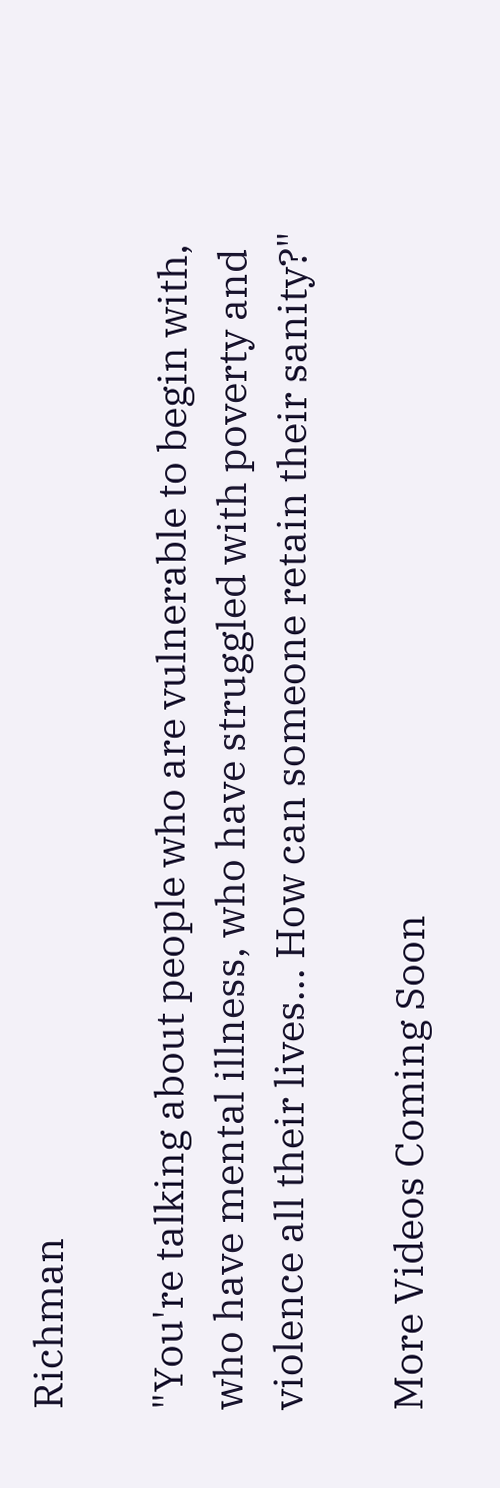Richman

"You're talking about people who are vulnerable to begin with, who have mental illness, who have struggled with poverty and violence all their lives... How can someone retain their sanity?"

More Videos Coming Soon